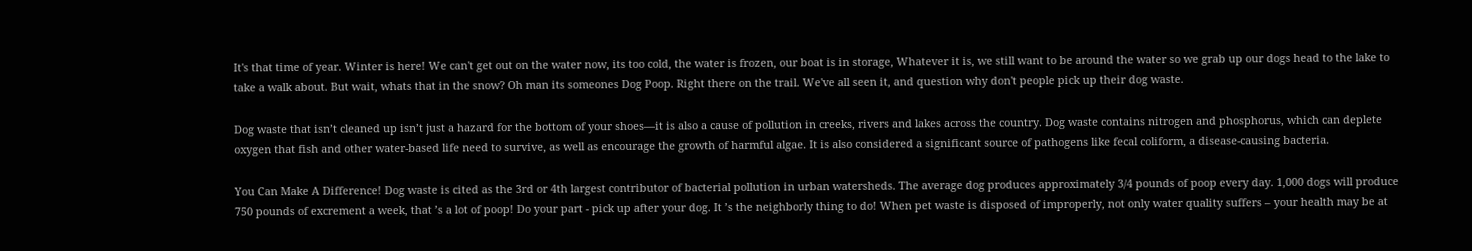It's that time of year. Winter is here! We can't get out on the water now, its too cold, the water is frozen, our boat is in storage, Whatever it is, we still want to be around the water so we grab up our dogs head to the lake to take a walk about. But wait, whats that in the snow? Oh man its someones Dog Poop. Right there on the trail. We've all seen it, and question why don't people pick up their dog waste.

Dog waste that isn’t cleaned up isn’t just a hazard for the bottom of your shoes—it is also a cause of pollution in creeks, rivers and lakes across the country. Dog waste contains nitrogen and phosphorus, which can deplete oxygen that fish and other water-based life need to survive, as well as encourage the growth of harmful algae. It is also considered a significant source of pathogens like fecal coliform, a disease-causing bacteria.

You Can Make A Difference! Dog waste is cited as the 3rd or 4th largest contributor of bacterial pollution in urban watersheds. The average dog produces approximately 3/4 pounds of poop every day. 1,000 dogs will produce 750 pounds of excrement a week, that ’s a lot of poop! Do your part - pick up after your dog. It ’s the neighborly thing to do! When pet waste is disposed of improperly, not only water quality suffers – your health may be at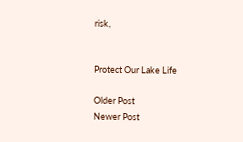risk,


Protect Our Lake Life

Older Post
Newer Post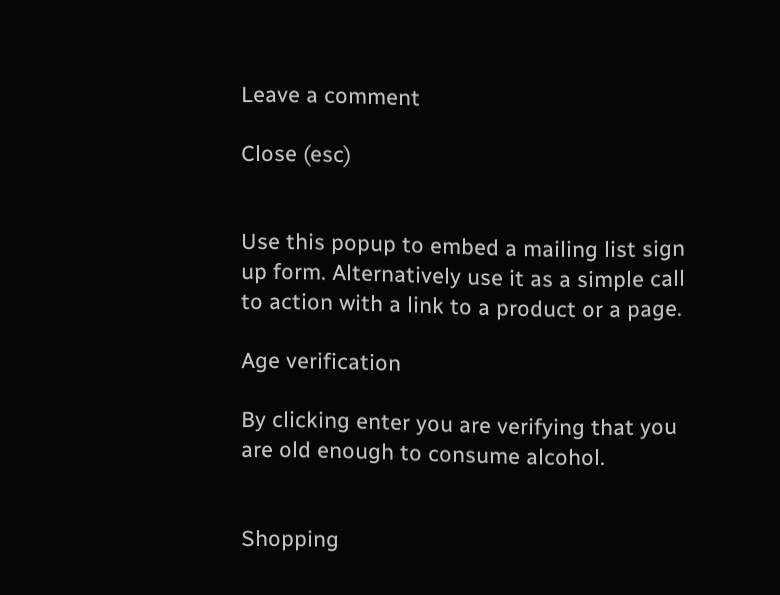Leave a comment

Close (esc)


Use this popup to embed a mailing list sign up form. Alternatively use it as a simple call to action with a link to a product or a page.

Age verification

By clicking enter you are verifying that you are old enough to consume alcohol.


Shopping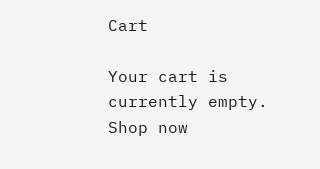Cart

Your cart is currently empty.
Shop now